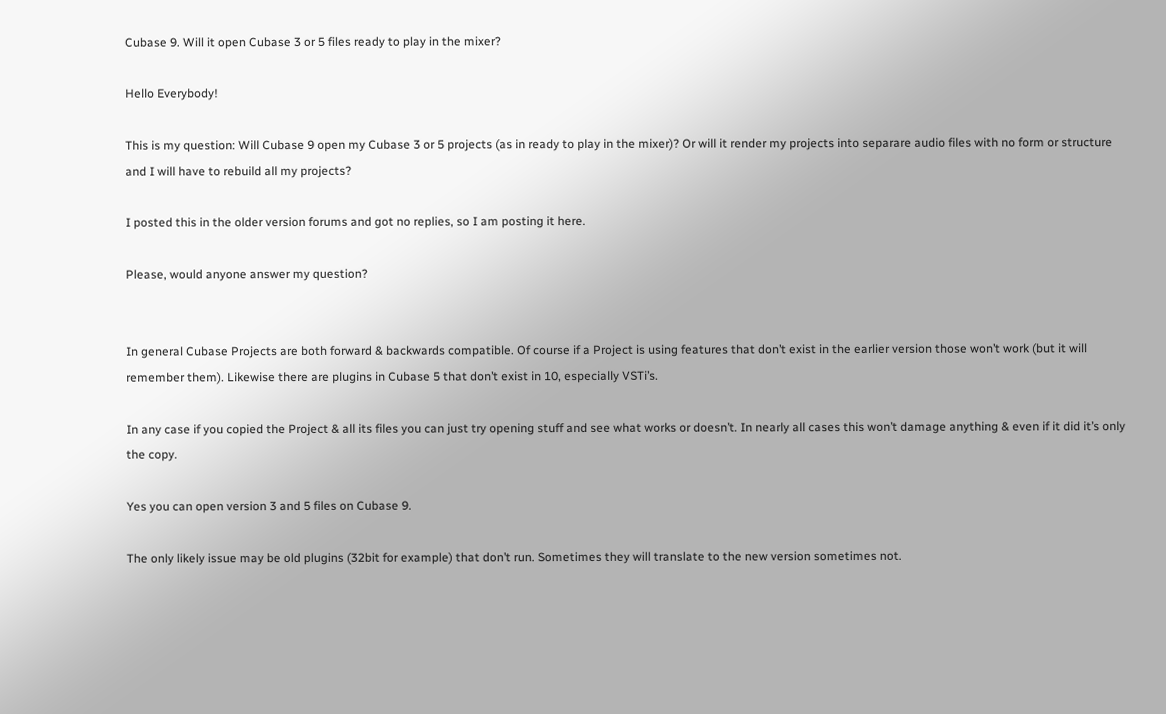Cubase 9. Will it open Cubase 3 or 5 files ready to play in the mixer?

Hello Everybody!

This is my question: Will Cubase 9 open my Cubase 3 or 5 projects (as in ready to play in the mixer)? Or will it render my projects into separare audio files with no form or structure and I will have to rebuild all my projects?

I posted this in the older version forums and got no replies, so I am posting it here.

Please, would anyone answer my question?


In general Cubase Projects are both forward & backwards compatible. Of course if a Project is using features that don’t exist in the earlier version those won’t work (but it will remember them). Likewise there are plugins in Cubase 5 that don’t exist in 10, especially VSTi’s.

In any case if you copied the Project & all its files you can just try opening stuff and see what works or doesn’t. In nearly all cases this won’t damage anything & even if it did it’s only the copy.

Yes you can open version 3 and 5 files on Cubase 9.

The only likely issue may be old plugins (32bit for example) that don’t run. Sometimes they will translate to the new version sometimes not.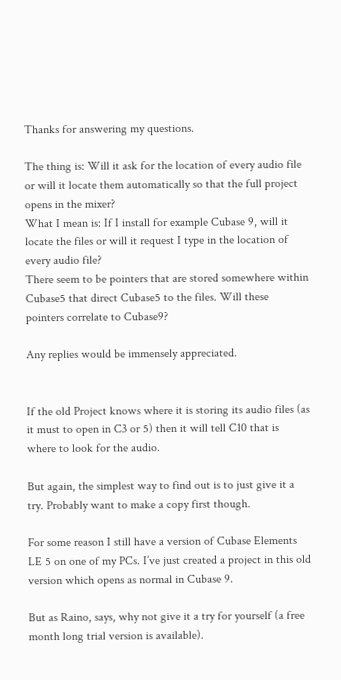Thanks for answering my questions.

The thing is: Will it ask for the location of every audio file or will it locate them automatically so that the full project opens in the mixer?
What I mean is: If I install for example Cubase 9, will it locate the files or will it request I type in the location of every audio file?
There seem to be pointers that are stored somewhere within Cubase5 that direct Cubase5 to the files. Will these pointers correlate to Cubase9?

Any replies would be immensely appreciated.


If the old Project knows where it is storing its audio files (as it must to open in C3 or 5) then it will tell C10 that is where to look for the audio.

But again, the simplest way to find out is to just give it a try. Probably want to make a copy first though.

For some reason I still have a version of Cubase Elements LE 5 on one of my PCs. I’ve just created a project in this old version which opens as normal in Cubase 9.

But as Raino, says, why not give it a try for yourself (a free month long trial version is available).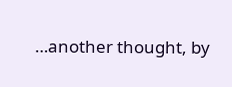…another thought, by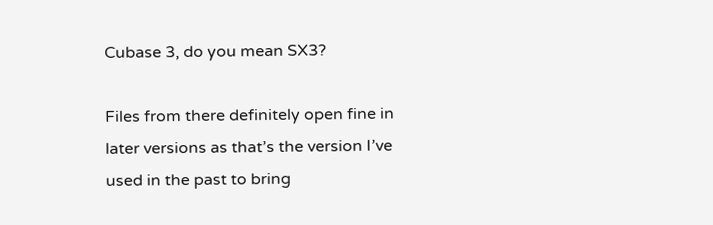Cubase 3, do you mean SX3?

Files from there definitely open fine in later versions as that’s the version I’ve used in the past to bring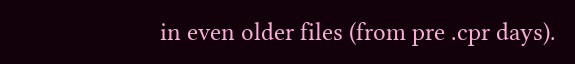in even older files (from pre .cpr days).